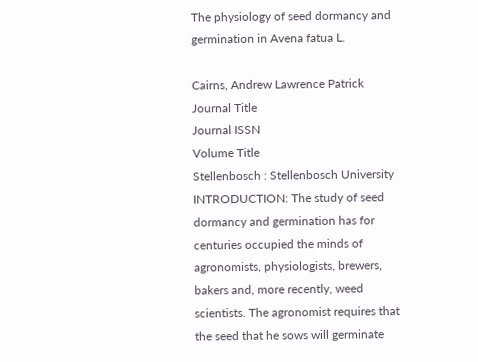The physiology of seed dormancy and germination in Avena fatua L.

Cairns, Andrew Lawrence Patrick
Journal Title
Journal ISSN
Volume Title
Stellenbosch : Stellenbosch University
INTRODUCTION: The study of seed dormancy and germination has for centuries occupied the minds of agronomists, physiologists, brewers, bakers and, more recently, weed scientists. The agronomist requires that the seed that he sows will germinate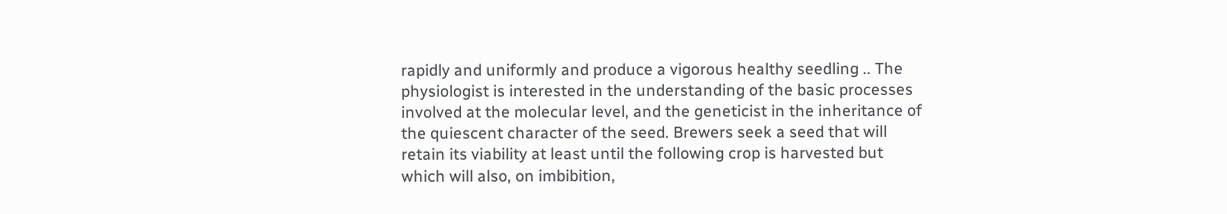rapidly and uniformly and produce a vigorous healthy seedling .. The physiologist is interested in the understanding of the basic processes involved at the molecular level, and the geneticist in the inheritance of the quiescent character of the seed. Brewers seek a seed that will retain its viability at least until the following crop is harvested but which will also, on imbibition,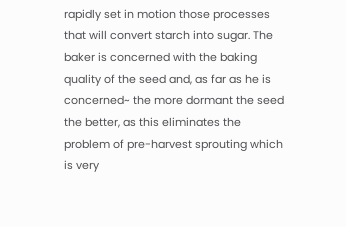rapidly set in motion those processes that will convert starch into sugar. The baker is concerned with the baking quality of the seed and, as far as he is concerned~ the more dormant the seed the better, as this eliminates the problem of pre-harvest sprouting which is very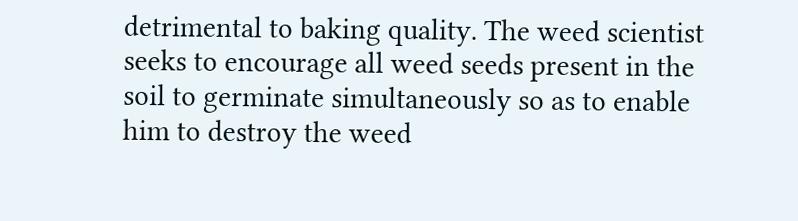detrimental to baking quality. The weed scientist seeks to encourage all weed seeds present in the soil to germinate simultaneously so as to enable him to destroy the weed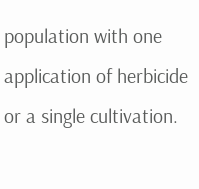population with one application of herbicide or a single cultivation.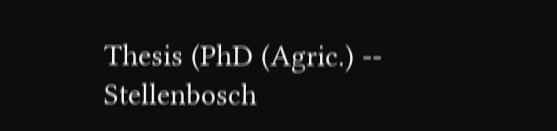Thesis (PhD (Agric.) -- Stellenbosch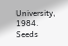University, 1984.
Seeds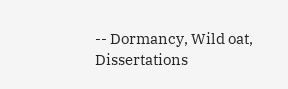-- Dormancy, Wild oat, Dissertations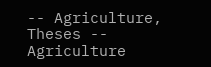-- Agriculture, Theses -- Agriculture